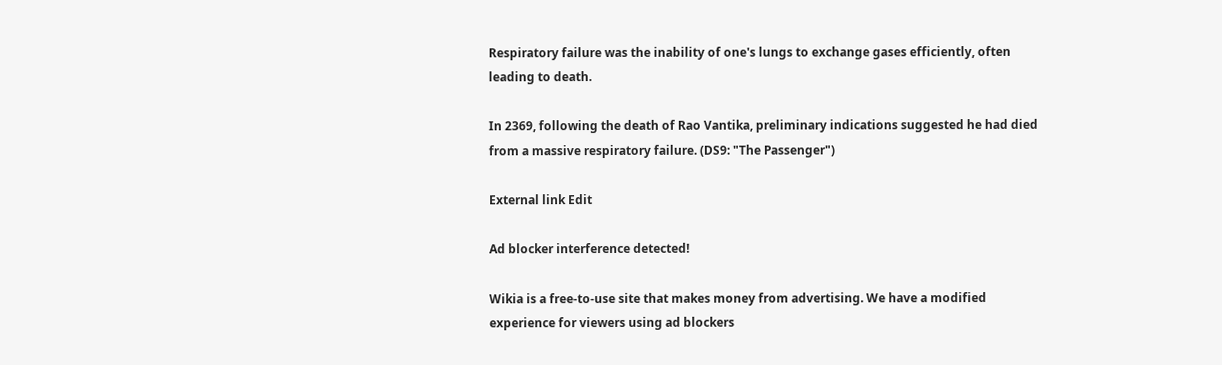Respiratory failure was the inability of one's lungs to exchange gases efficiently, often leading to death.

In 2369, following the death of Rao Vantika, preliminary indications suggested he had died from a massive respiratory failure. (DS9: "The Passenger")

External link Edit

Ad blocker interference detected!

Wikia is a free-to-use site that makes money from advertising. We have a modified experience for viewers using ad blockers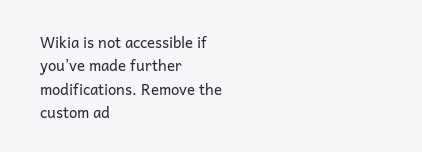Wikia is not accessible if you’ve made further modifications. Remove the custom ad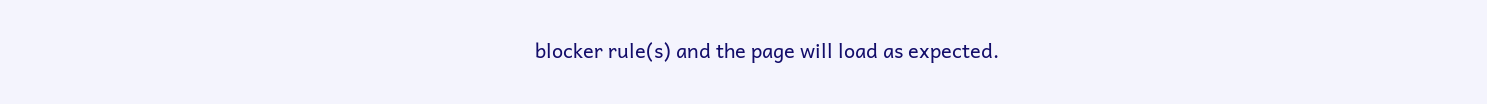blocker rule(s) and the page will load as expected.